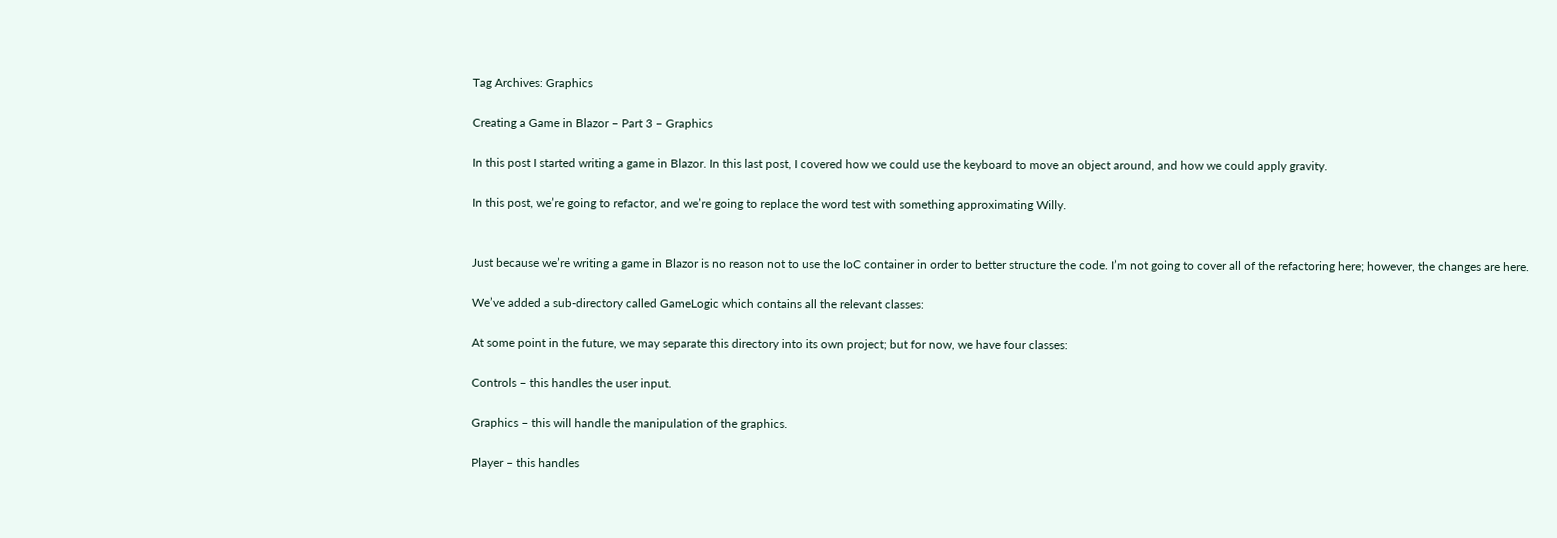Tag Archives: Graphics

Creating a Game in Blazor – Part 3 – Graphics

In this post I started writing a game in Blazor. In this last post, I covered how we could use the keyboard to move an object around, and how we could apply gravity.

In this post, we’re going to refactor, and we’re going to replace the word test with something approximating Willy.


Just because we’re writing a game in Blazor is no reason not to use the IoC container in order to better structure the code. I’m not going to cover all of the refactoring here; however, the changes are here.

We’ve added a sub-directory called GameLogic which contains all the relevant classes:

At some point in the future, we may separate this directory into its own project; but for now, we have four classes:

Controls – this handles the user input.

Graphics – this will handle the manipulation of the graphics.

Player – this handles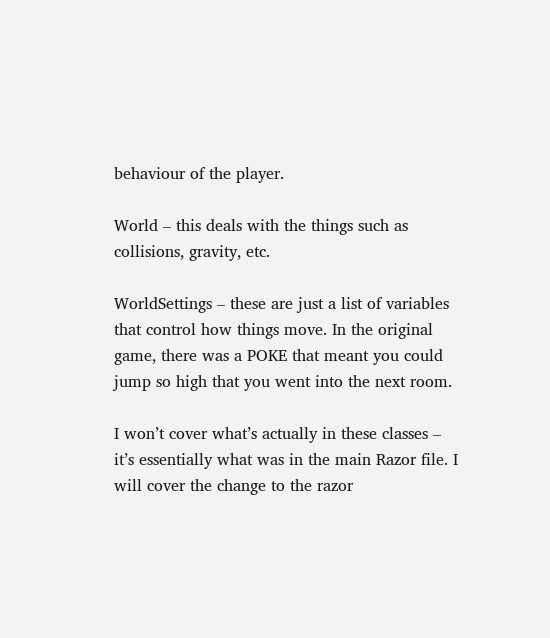behaviour of the player.

World – this deals with the things such as collisions, gravity, etc.

WorldSettings – these are just a list of variables that control how things move. In the original game, there was a POKE that meant you could jump so high that you went into the next room.

I won’t cover what’s actually in these classes – it’s essentially what was in the main Razor file. I will cover the change to the razor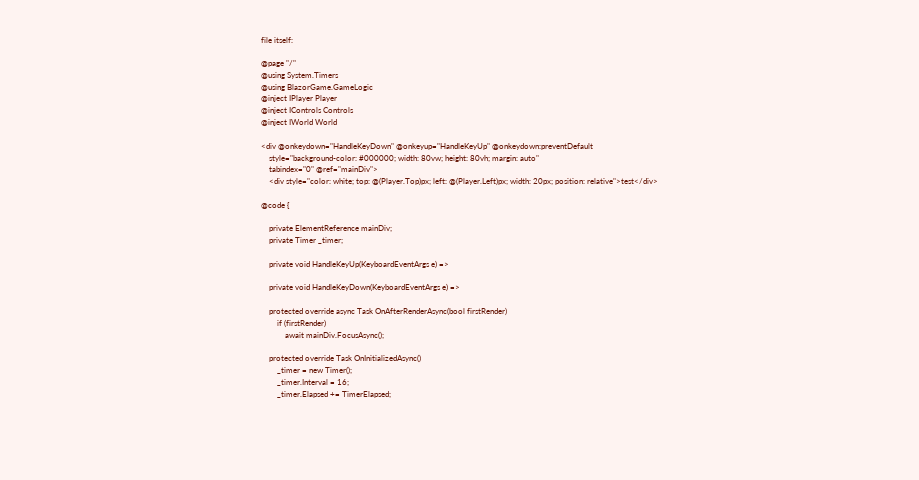file itself:

@page "/"
@using System.Timers
@using BlazorGame.GameLogic
@inject IPlayer Player
@inject IControls Controls
@inject IWorld World

<div @onkeydown="HandleKeyDown" @onkeyup="HandleKeyUp" @onkeydown:preventDefault
    style="background-color: #000000; width: 80vw; height: 80vh; margin: auto"
    tabindex="0" @ref="mainDiv">
    <div style="color: white; top: @(Player.Top)px; left: @(Player.Left)px; width: 20px; position: relative">test</div>

@code {

    private ElementReference mainDiv;
    private Timer _timer;

    private void HandleKeyUp(KeyboardEventArgs e) =>

    private void HandleKeyDown(KeyboardEventArgs e) =>

    protected override async Task OnAfterRenderAsync(bool firstRender)
        if (firstRender)
            await mainDiv.FocusAsync();

    protected override Task OnInitializedAsync()
        _timer = new Timer();
        _timer.Interval = 16;
        _timer.Elapsed += TimerElapsed;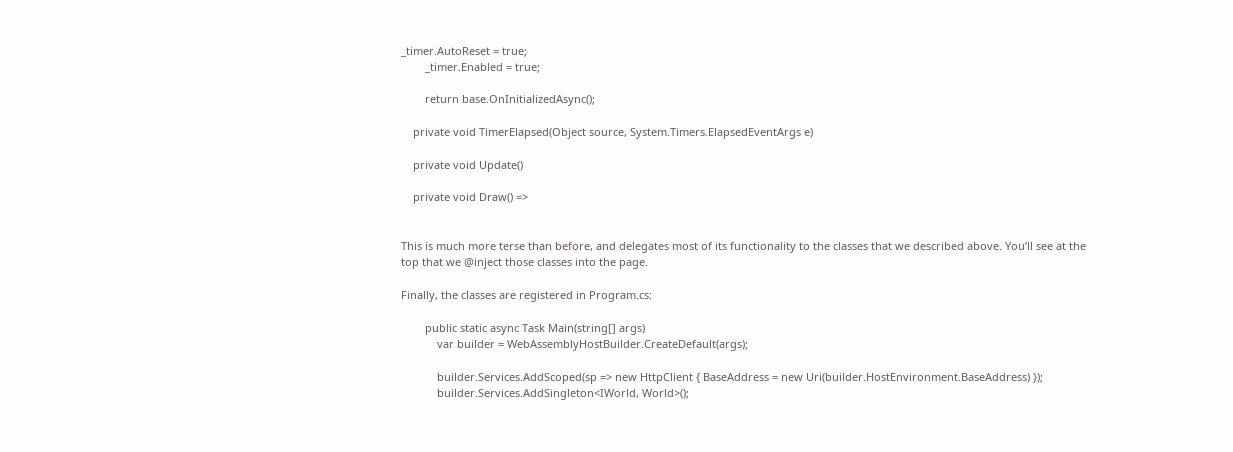_timer.AutoReset = true;
        _timer.Enabled = true;

        return base.OnInitializedAsync();

    private void TimerElapsed(Object source, System.Timers.ElapsedEventArgs e)

    private void Update()

    private void Draw() =>


This is much more terse than before, and delegates most of its functionality to the classes that we described above. You’ll see at the top that we @inject those classes into the page.

Finally, the classes are registered in Program.cs:

        public static async Task Main(string[] args)
            var builder = WebAssemblyHostBuilder.CreateDefault(args);

            builder.Services.AddScoped(sp => new HttpClient { BaseAddress = new Uri(builder.HostEnvironment.BaseAddress) });
            builder.Services.AddSingleton<IWorld, World>();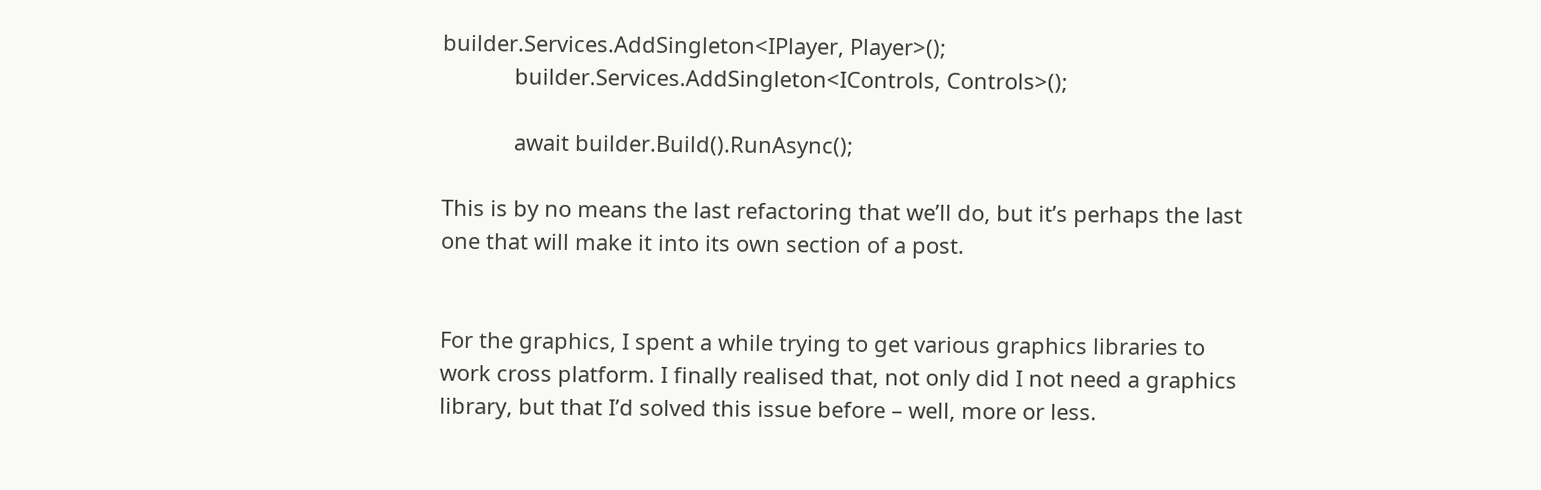builder.Services.AddSingleton<IPlayer, Player>();
            builder.Services.AddSingleton<IControls, Controls>();

            await builder.Build().RunAsync();

This is by no means the last refactoring that we’ll do, but it’s perhaps the last one that will make it into its own section of a post.


For the graphics, I spent a while trying to get various graphics libraries to work cross platform. I finally realised that, not only did I not need a graphics library, but that I’d solved this issue before – well, more or less.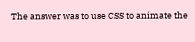The answer was to use CSS to animate the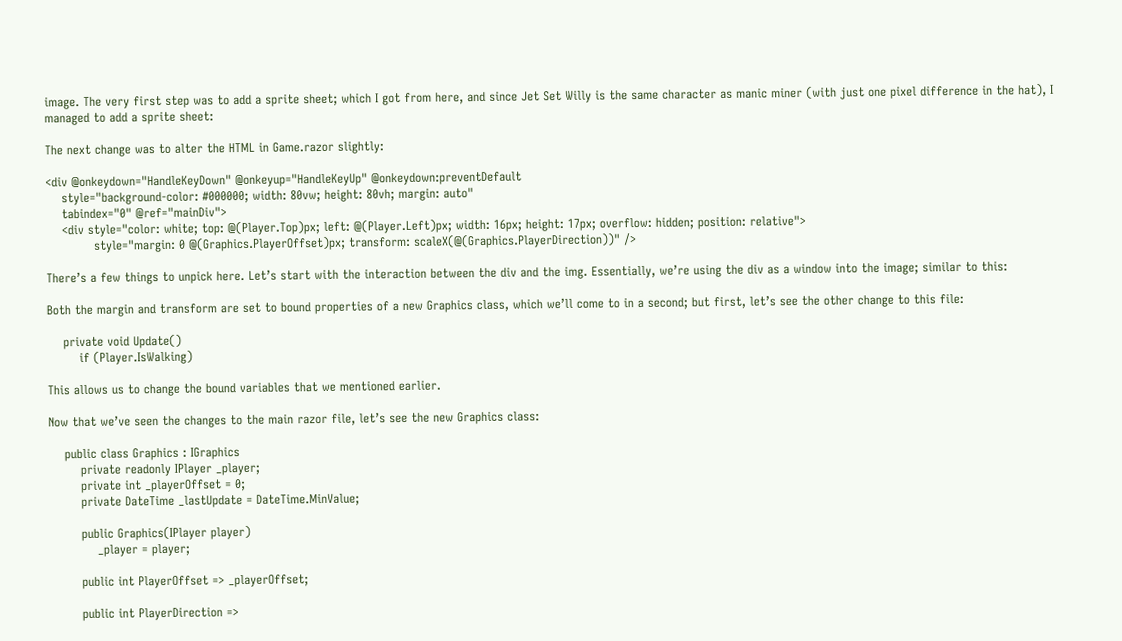image. The very first step was to add a sprite sheet; which I got from here, and since Jet Set Willy is the same character as manic miner (with just one pixel difference in the hat), I managed to add a sprite sheet:

The next change was to alter the HTML in Game.razor slightly:

<div @onkeydown="HandleKeyDown" @onkeyup="HandleKeyUp" @onkeydown:preventDefault
    style="background-color: #000000; width: 80vw; height: 80vh; margin: auto"
    tabindex="0" @ref="mainDiv">
    <div style="color: white; top: @(Player.Top)px; left: @(Player.Left)px; width: 16px; height: 17px; overflow: hidden; position: relative">
            style="margin: 0 @(Graphics.PlayerOffset)px; transform: scaleX(@(Graphics.PlayerDirection))" />

There’s a few things to unpick here. Let’s start with the interaction between the div and the img. Essentially, we’re using the div as a window into the image; similar to this:

Both the margin and transform are set to bound properties of a new Graphics class, which we’ll come to in a second; but first, let’s see the other change to this file:

    private void Update()
        if (Player.IsWalking)

This allows us to change the bound variables that we mentioned earlier.

Now that we’ve seen the changes to the main razor file, let’s see the new Graphics class:

    public class Graphics : IGraphics
        private readonly IPlayer _player;
        private int _playerOffset = 0;
        private DateTime _lastUpdate = DateTime.MinValue;

        public Graphics(IPlayer player)
            _player = player;

        public int PlayerOffset => _playerOffset;

        public int PlayerDirection =>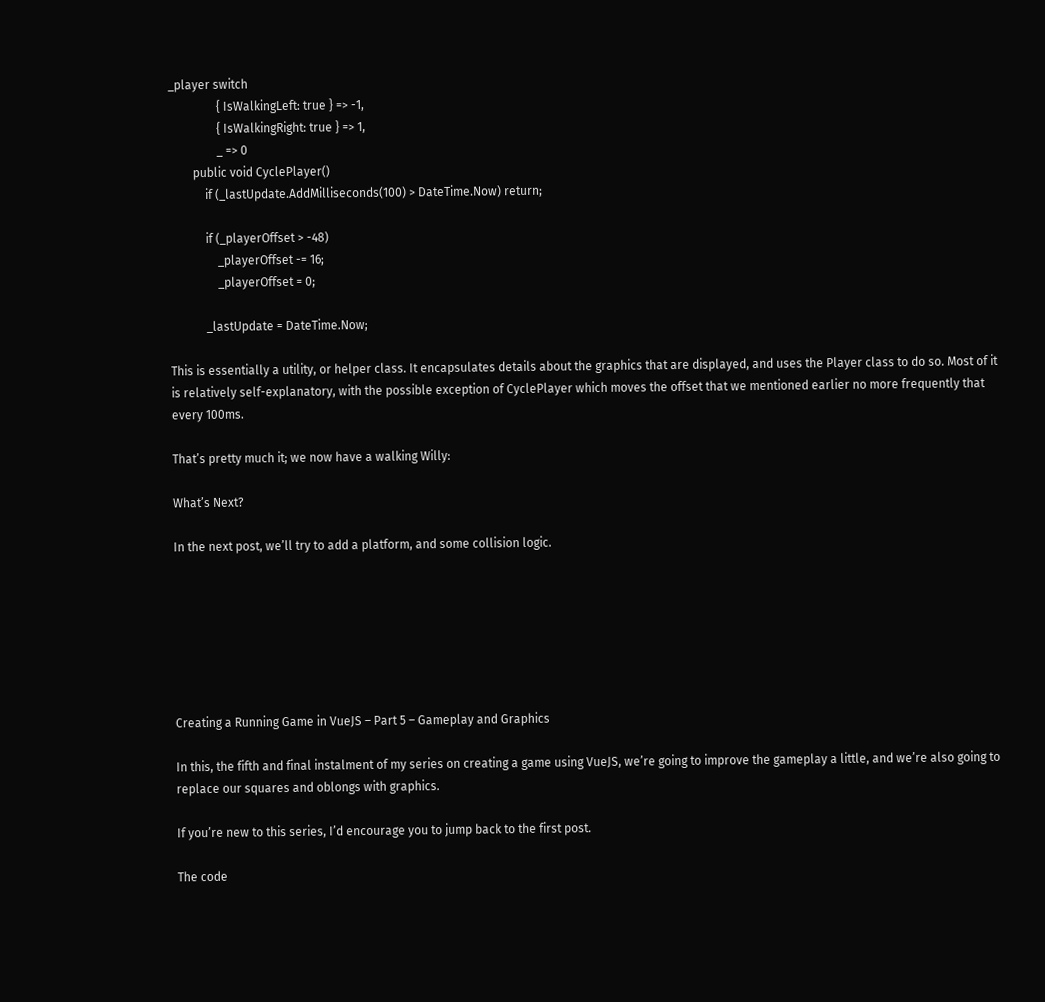_player switch
                { IsWalkingLeft: true } => -1,
                { IsWalkingRight: true } => 1,
                _ => 0
        public void CyclePlayer()
            if (_lastUpdate.AddMilliseconds(100) > DateTime.Now) return;

            if (_playerOffset > -48)
                _playerOffset -= 16;
                _playerOffset = 0;

            _lastUpdate = DateTime.Now;

This is essentially a utility, or helper class. It encapsulates details about the graphics that are displayed, and uses the Player class to do so. Most of it is relatively self-explanatory, with the possible exception of CyclePlayer which moves the offset that we mentioned earlier no more frequently that every 100ms.

That’s pretty much it; we now have a walking Willy:

What’s Next?

In the next post, we’ll try to add a platform, and some collision logic.







Creating a Running Game in VueJS – Part 5 – Gameplay and Graphics

In this, the fifth and final instalment of my series on creating a game using VueJS, we’re going to improve the gameplay a little, and we’re also going to replace our squares and oblongs with graphics.

If you’re new to this series, I’d encourage you to jump back to the first post.

The code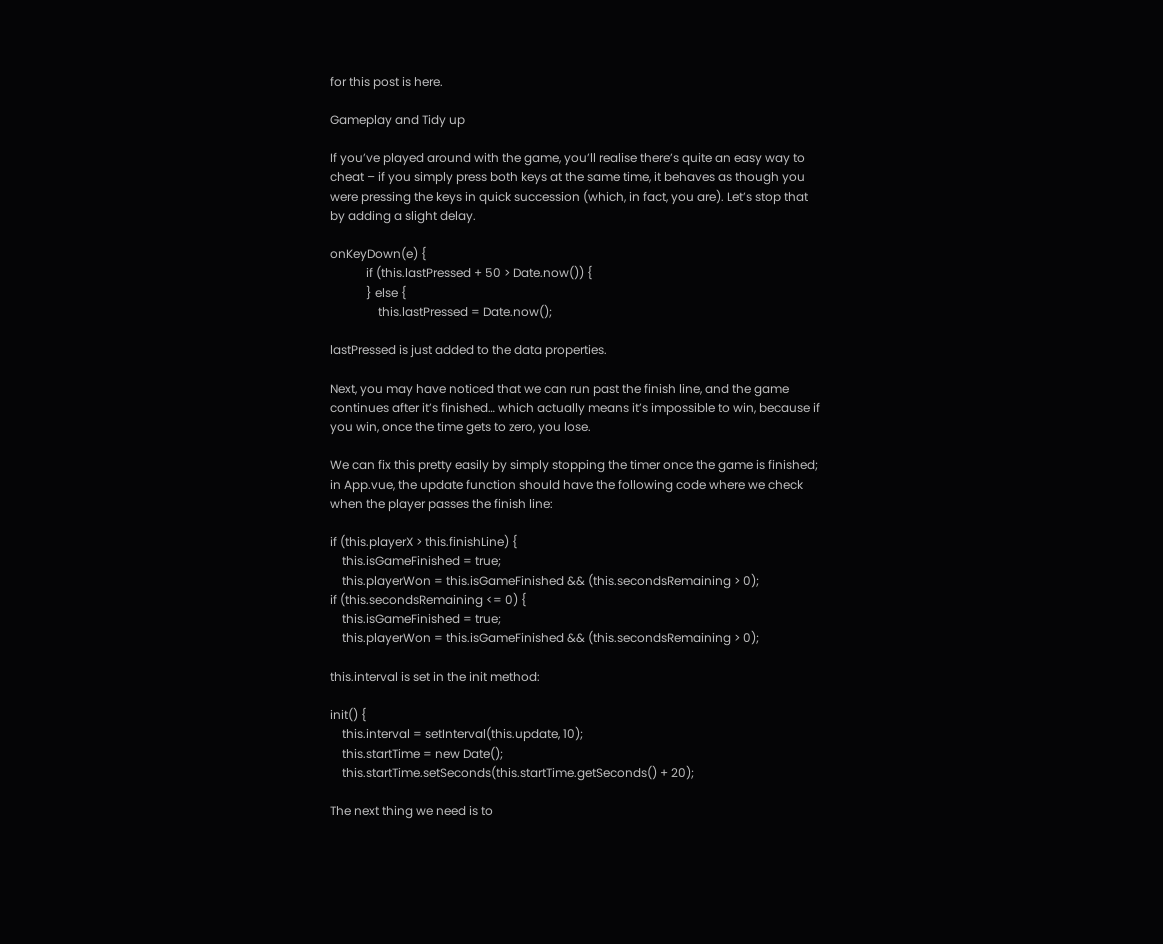for this post is here.

Gameplay and Tidy up

If you’ve played around with the game, you’ll realise there’s quite an easy way to cheat – if you simply press both keys at the same time, it behaves as though you were pressing the keys in quick succession (which, in fact, you are). Let’s stop that by adding a slight delay.

onKeyDown(e) {
            if (this.lastPressed + 50 > Date.now()) {
            } else {
                this.lastPressed = Date.now();

lastPressed is just added to the data properties.

Next, you may have noticed that we can run past the finish line, and the game continues after it’s finished… which actually means it’s impossible to win, because if you win, once the time gets to zero, you lose.

We can fix this pretty easily by simply stopping the timer once the game is finished; in App.vue, the update function should have the following code where we check when the player passes the finish line:

if (this.playerX > this.finishLine) {
    this.isGameFinished = true;
    this.playerWon = this.isGameFinished && (this.secondsRemaining > 0);
if (this.secondsRemaining <= 0) {
    this.isGameFinished = true;
    this.playerWon = this.isGameFinished && (this.secondsRemaining > 0);

this.interval is set in the init method:

init() {
    this.interval = setInterval(this.update, 10);
    this.startTime = new Date();
    this.startTime.setSeconds(this.startTime.getSeconds() + 20);

The next thing we need is to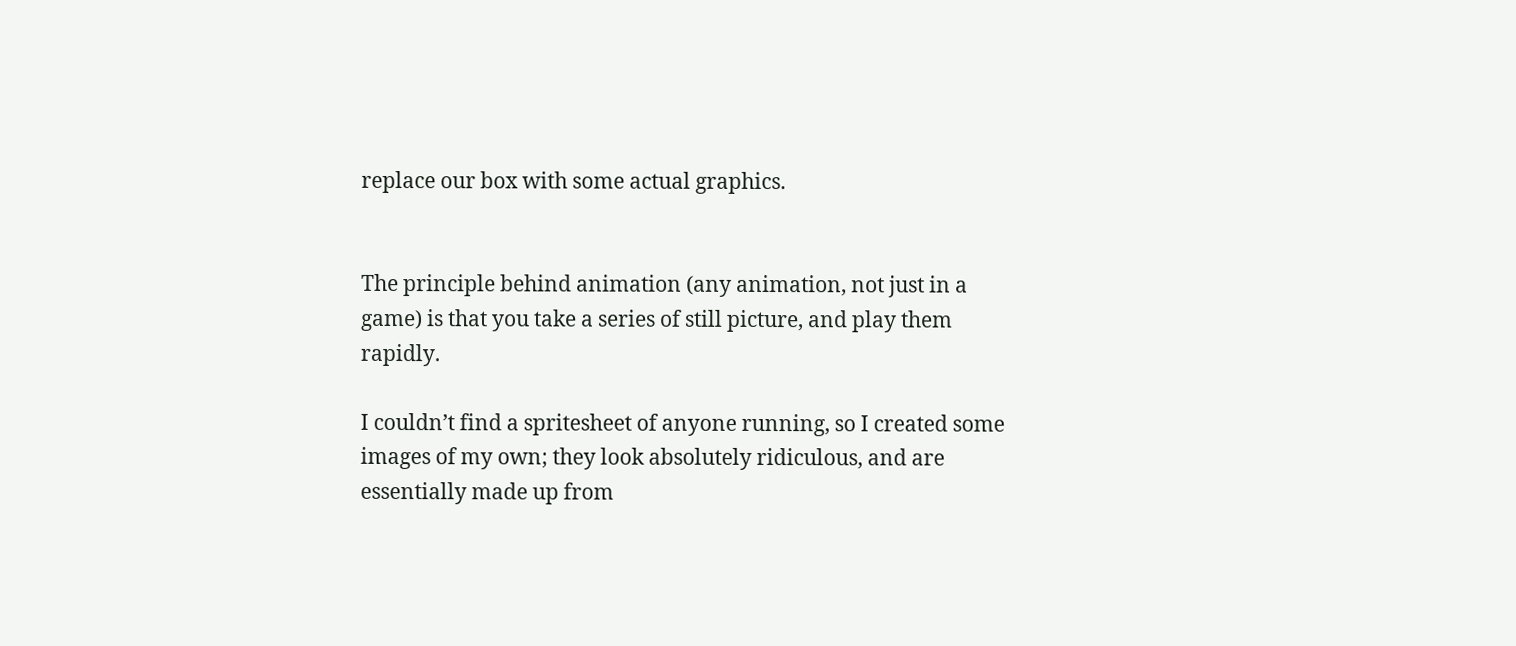replace our box with some actual graphics.


The principle behind animation (any animation, not just in a game) is that you take a series of still picture, and play them rapidly.

I couldn’t find a spritesheet of anyone running, so I created some images of my own; they look absolutely ridiculous, and are essentially made up from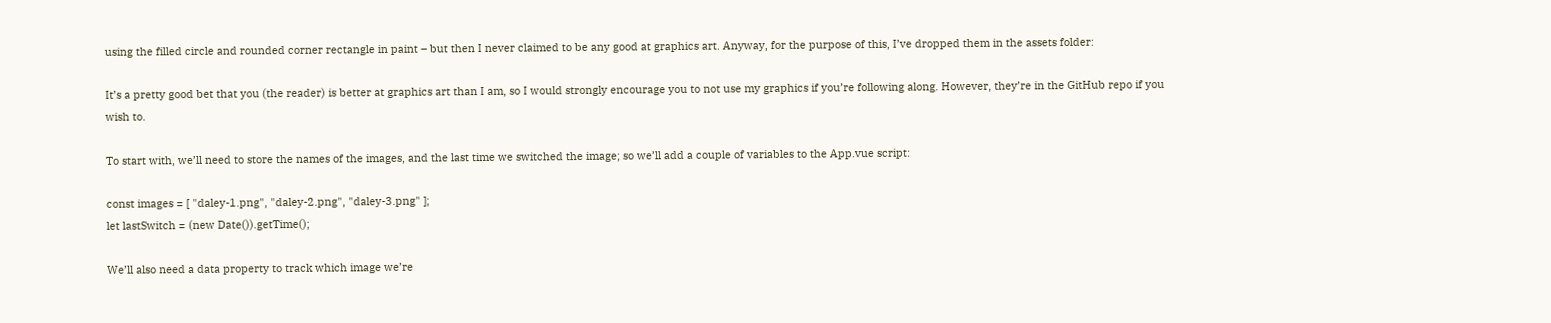using the filled circle and rounded corner rectangle in paint – but then I never claimed to be any good at graphics art. Anyway, for the purpose of this, I’ve dropped them in the assets folder:

It’s a pretty good bet that you (the reader) is better at graphics art than I am, so I would strongly encourage you to not use my graphics if you’re following along. However, they’re in the GitHub repo if you wish to.

To start with, we’ll need to store the names of the images, and the last time we switched the image; so we’ll add a couple of variables to the App.vue script:

const images = [ "daley-1.png", "daley-2.png", "daley-3.png" ];
let lastSwitch = (new Date()).getTime();

We’ll also need a data property to track which image we’re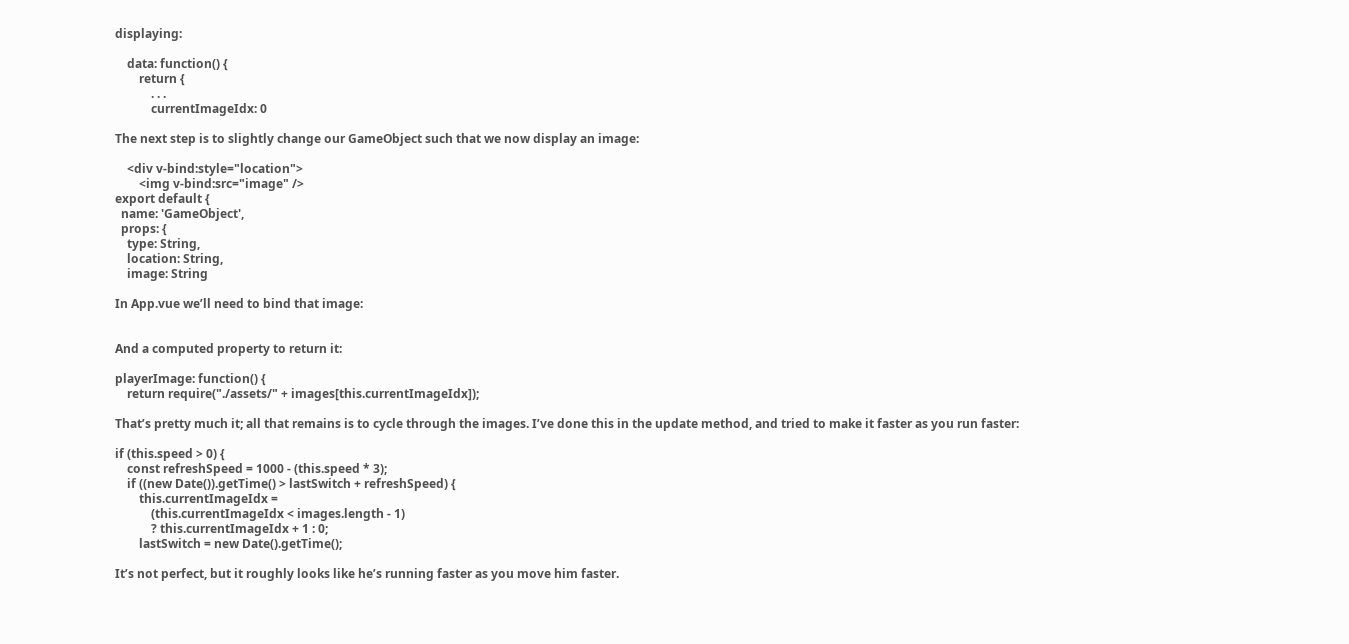displaying:

    data: function() {
        return {
            . . .
            currentImageIdx: 0

The next step is to slightly change our GameObject such that we now display an image:

    <div v-bind:style="location">
        <img v-bind:src="image" />
export default {
  name: 'GameObject',
  props: {
    type: String,
    location: String,
    image: String

In App.vue we’ll need to bind that image:


And a computed property to return it:

playerImage: function() {
    return require("./assets/" + images[this.currentImageIdx]);

That’s pretty much it; all that remains is to cycle through the images. I’ve done this in the update method, and tried to make it faster as you run faster:

if (this.speed > 0) {
    const refreshSpeed = 1000 - (this.speed * 3);
    if ((new Date()).getTime() > lastSwitch + refreshSpeed) {
        this.currentImageIdx =
            (this.currentImageIdx < images.length - 1)
            ? this.currentImageIdx + 1 : 0;
        lastSwitch = new Date().getTime();

It’s not perfect, but it roughly looks like he’s running faster as you move him faster.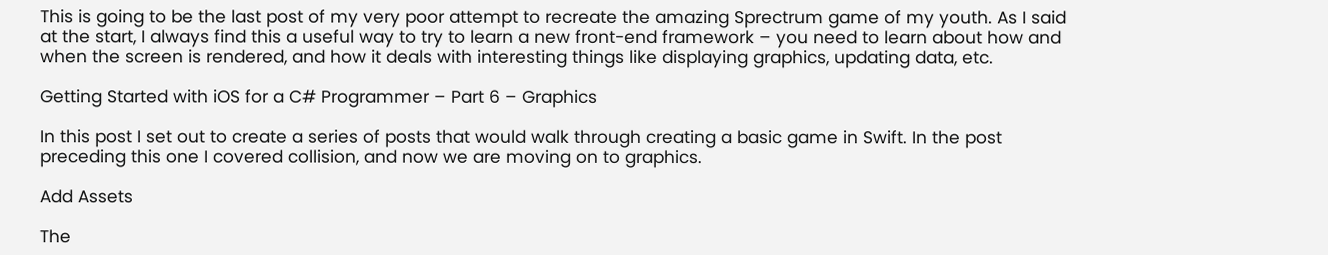This is going to be the last post of my very poor attempt to recreate the amazing Sprectrum game of my youth. As I said at the start, I always find this a useful way to try to learn a new front-end framework – you need to learn about how and when the screen is rendered, and how it deals with interesting things like displaying graphics, updating data, etc.

Getting Started with iOS for a C# Programmer – Part 6 – Graphics

In this post I set out to create a series of posts that would walk through creating a basic game in Swift. In the post preceding this one I covered collision, and now we are moving on to graphics.

Add Assets

The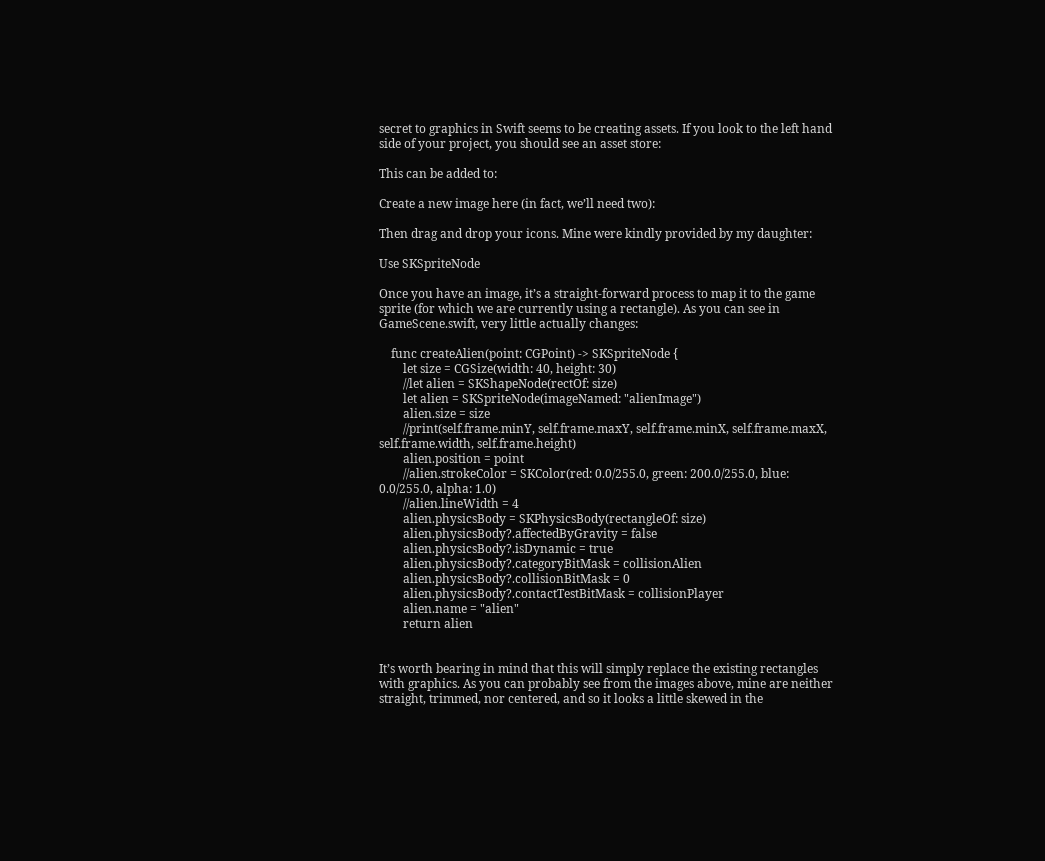secret to graphics in Swift seems to be creating assets. If you look to the left hand side of your project, you should see an asset store:

This can be added to:

Create a new image here (in fact, we’ll need two):

Then drag and drop your icons. Mine were kindly provided by my daughter:

Use SKSpriteNode

Once you have an image, it’s a straight-forward process to map it to the game sprite (for which we are currently using a rectangle). As you can see in GameScene.swift, very little actually changes:

    func createAlien(point: CGPoint) -> SKSpriteNode {
        let size = CGSize(width: 40, height: 30)
        //let alien = SKShapeNode(rectOf: size)
        let alien = SKSpriteNode(imageNamed: "alienImage")
        alien.size = size
        //print(self.frame.minY, self.frame.maxY, self.frame.minX, self.frame.maxX, self.frame.width, self.frame.height)
        alien.position = point
        //alien.strokeColor = SKColor(red: 0.0/255.0, green: 200.0/255.0, blue: 0.0/255.0, alpha: 1.0)
        //alien.lineWidth = 4
        alien.physicsBody = SKPhysicsBody(rectangleOf: size)
        alien.physicsBody?.affectedByGravity = false
        alien.physicsBody?.isDynamic = true
        alien.physicsBody?.categoryBitMask = collisionAlien
        alien.physicsBody?.collisionBitMask = 0
        alien.physicsBody?.contactTestBitMask = collisionPlayer
        alien.name = "alien"
        return alien


It’s worth bearing in mind that this will simply replace the existing rectangles with graphics. As you can probably see from the images above, mine are neither straight, trimmed, nor centered, and so it looks a little skewed in the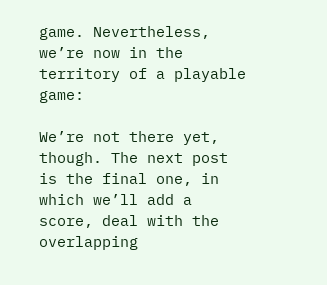game. Nevertheless, we’re now in the territory of a playable game:

We’re not there yet, though. The next post is the final one, in which we’ll add a score, deal with the overlapping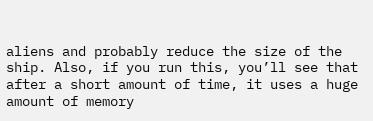aliens and probably reduce the size of the ship. Also, if you run this, you’ll see that after a short amount of time, it uses a huge amount of memory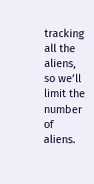tracking all the aliens, so we’ll limit the number of aliens.